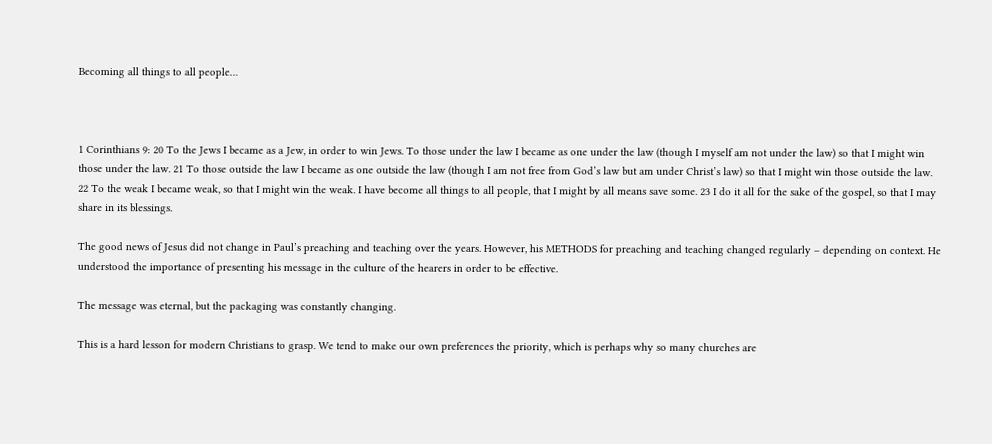Becoming all things to all people…



1 Corinthians 9: 20 To the Jews I became as a Jew, in order to win Jews. To those under the law I became as one under the law (though I myself am not under the law) so that I might win those under the law. 21 To those outside the law I became as one outside the law (though I am not free from God’s law but am under Christ’s law) so that I might win those outside the law. 22 To the weak I became weak, so that I might win the weak. I have become all things to all people, that I might by all means save some. 23 I do it all for the sake of the gospel, so that I may share in its blessings.

The good news of Jesus did not change in Paul’s preaching and teaching over the years. However, his METHODS for preaching and teaching changed regularly – depending on context. He understood the importance of presenting his message in the culture of the hearers in order to be effective.

The message was eternal, but the packaging was constantly changing.

This is a hard lesson for modern Christians to grasp. We tend to make our own preferences the priority, which is perhaps why so many churches are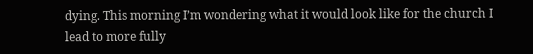dying. This morning I’m wondering what it would look like for the church I lead to more fully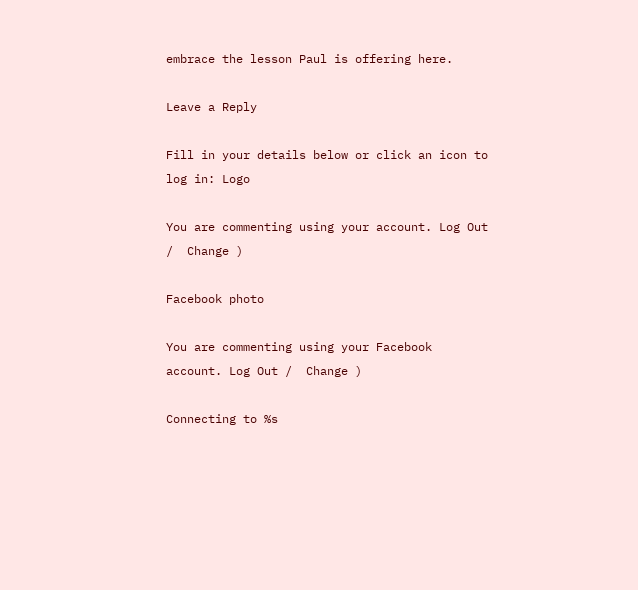embrace the lesson Paul is offering here.

Leave a Reply

Fill in your details below or click an icon to log in: Logo

You are commenting using your account. Log Out /  Change )

Facebook photo

You are commenting using your Facebook account. Log Out /  Change )

Connecting to %s